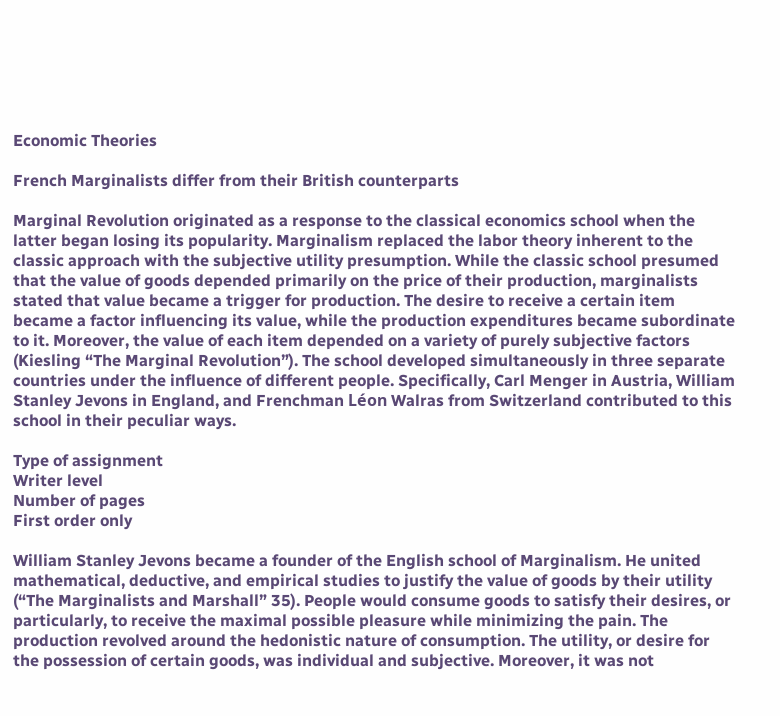Economic Theories

French Marginalists differ from their British counterparts

Marginal Revolution originated as a response to the classical economics school when the latter began losing its popularity. Marginalism replaced the labor theory inherent to the classic approach with the subjective utility presumption. While the classic school presumed that the value of goods depended primarily on the price of their production, marginalists stated that value became a trigger for production. The desire to receive a certain item became a factor influencing its value, while the production expenditures became subordinate to it. Moreover, the value of each item depended on a variety of purely subjective factors (Kiesling “The Marginal Revolution”). The school developed simultaneously in three separate countries under the influence of different people. Specifically, Carl Menger in Austria, William Stanley Jevons in England, and Frenchman Léon Walras from Switzerland contributed to this school in their peculiar ways.

Type of assignment
Writer level
Number of pages
First order only

William Stanley Jevons became a founder of the English school of Marginalism. He united mathematical, deductive, and empirical studies to justify the value of goods by their utility (“The Marginalists and Marshall” 35). People would consume goods to satisfy their desires, or particularly, to receive the maximal possible pleasure while minimizing the pain. The production revolved around the hedonistic nature of consumption. The utility, or desire for the possession of certain goods, was individual and subjective. Moreover, it was not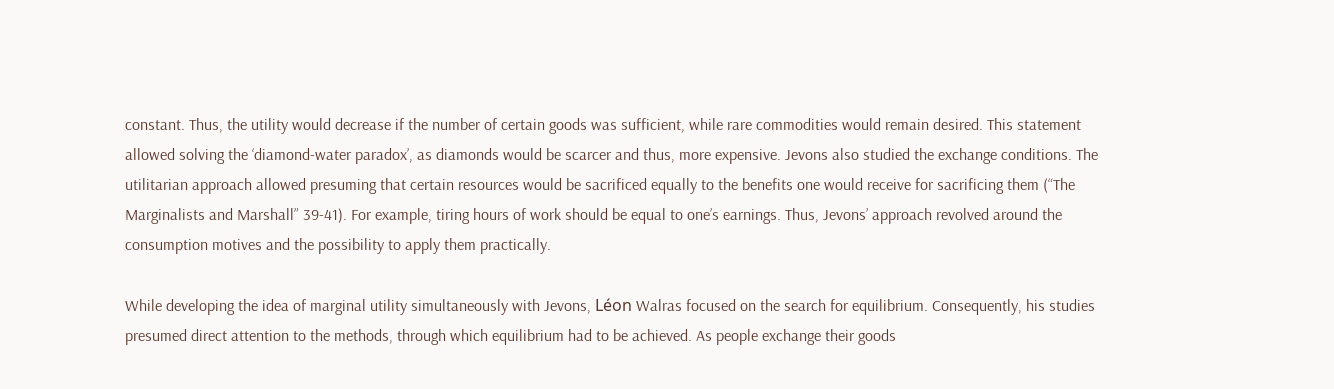constant. Thus, the utility would decrease if the number of certain goods was sufficient, while rare commodities would remain desired. This statement allowed solving the ‘diamond-water paradox’, as diamonds would be scarcer and thus, more expensive. Jevons also studied the exchange conditions. The utilitarian approach allowed presuming that certain resources would be sacrificed equally to the benefits one would receive for sacrificing them (“The Marginalists and Marshall” 39-41). For example, tiring hours of work should be equal to one’s earnings. Thus, Jevons’ approach revolved around the consumption motives and the possibility to apply them practically.

While developing the idea of marginal utility simultaneously with Jevons, Léon Walras focused on the search for equilibrium. Consequently, his studies presumed direct attention to the methods, through which equilibrium had to be achieved. As people exchange their goods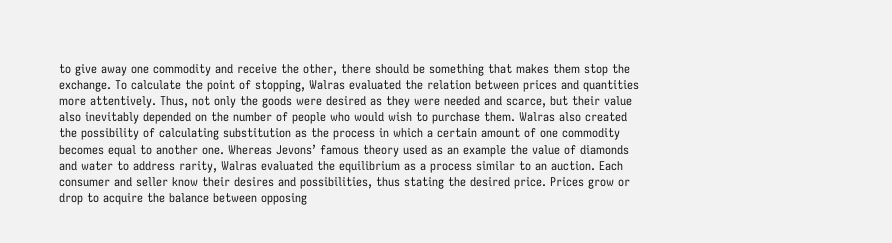to give away one commodity and receive the other, there should be something that makes them stop the exchange. To calculate the point of stopping, Walras evaluated the relation between prices and quantities more attentively. Thus, not only the goods were desired as they were needed and scarce, but their value also inevitably depended on the number of people who would wish to purchase them. Walras also created the possibility of calculating substitution as the process in which a certain amount of one commodity becomes equal to another one. Whereas Jevons’ famous theory used as an example the value of diamonds and water to address rarity, Walras evaluated the equilibrium as a process similar to an auction. Each consumer and seller know their desires and possibilities, thus stating the desired price. Prices grow or drop to acquire the balance between opposing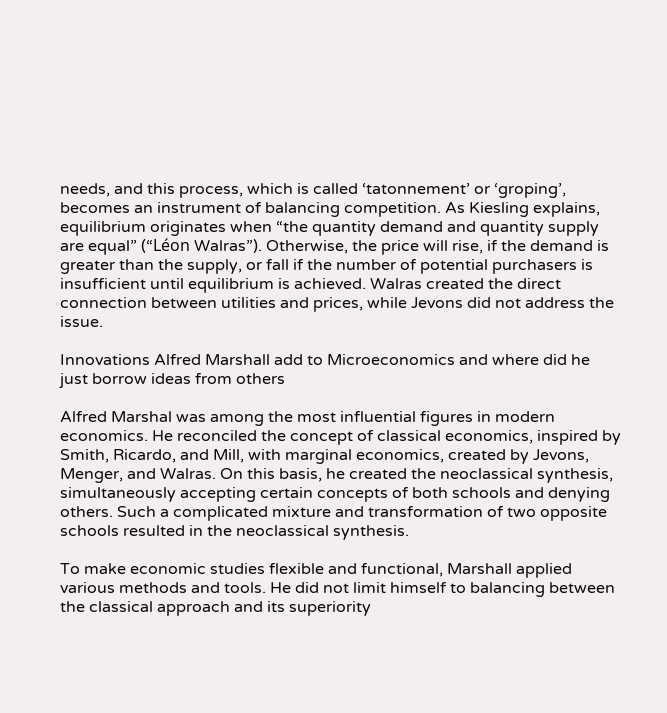needs, and this process, which is called ‘tatonnement’ or ‘groping’, becomes an instrument of balancing competition. As Kiesling explains, equilibrium originates when “the quantity demand and quantity supply are equal” (“Léon Walras”). Otherwise, the price will rise, if the demand is greater than the supply, or fall if the number of potential purchasers is insufficient until equilibrium is achieved. Walras created the direct connection between utilities and prices, while Jevons did not address the issue.

Innovations Alfred Marshall add to Microeconomics and where did he just borrow ideas from others

Alfred Marshal was among the most influential figures in modern economics. He reconciled the concept of classical economics, inspired by Smith, Ricardo, and Mill, with marginal economics, created by Jevons, Menger, and Walras. On this basis, he created the neoclassical synthesis, simultaneously accepting certain concepts of both schools and denying others. Such a complicated mixture and transformation of two opposite schools resulted in the neoclassical synthesis.

To make economic studies flexible and functional, Marshall applied various methods and tools. He did not limit himself to balancing between the classical approach and its superiority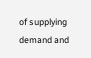of supplying demand and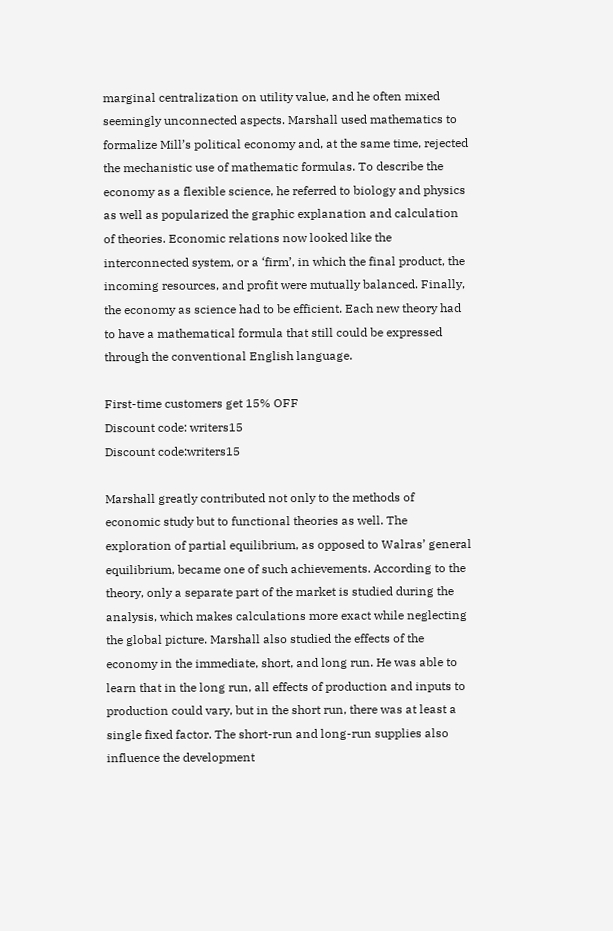marginal centralization on utility value, and he often mixed seemingly unconnected aspects. Marshall used mathematics to formalize Mill’s political economy and, at the same time, rejected the mechanistic use of mathematic formulas. To describe the economy as a flexible science, he referred to biology and physics as well as popularized the graphic explanation and calculation of theories. Economic relations now looked like the interconnected system, or a ‘firm’, in which the final product, the incoming resources, and profit were mutually balanced. Finally, the economy as science had to be efficient. Each new theory had to have a mathematical formula that still could be expressed through the conventional English language.

First-time customers get 15% OFF
Discount code: writers15
Discount code:writers15

Marshall greatly contributed not only to the methods of economic study but to functional theories as well. The exploration of partial equilibrium, as opposed to Walras’ general equilibrium, became one of such achievements. According to the theory, only a separate part of the market is studied during the analysis, which makes calculations more exact while neglecting the global picture. Marshall also studied the effects of the economy in the immediate, short, and long run. He was able to learn that in the long run, all effects of production and inputs to production could vary, but in the short run, there was at least a single fixed factor. The short-run and long-run supplies also influence the development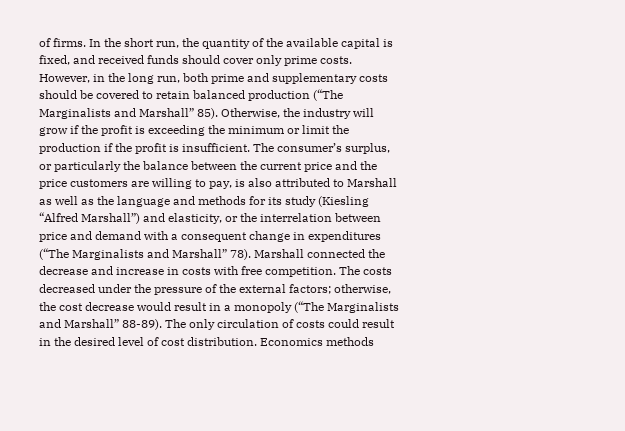of firms. In the short run, the quantity of the available capital is fixed, and received funds should cover only prime costs. However, in the long run, both prime and supplementary costs should be covered to retain balanced production (“The Marginalists and Marshall” 85). Otherwise, the industry will grow if the profit is exceeding the minimum or limit the production if the profit is insufficient. The consumer’s surplus, or particularly the balance between the current price and the price customers are willing to pay, is also attributed to Marshall as well as the language and methods for its study (Kiesling “Alfred Marshall”) and elasticity, or the interrelation between price and demand with a consequent change in expenditures (“The Marginalists and Marshall” 78). Marshall connected the decrease and increase in costs with free competition. The costs decreased under the pressure of the external factors; otherwise, the cost decrease would result in a monopoly (“The Marginalists and Marshall” 88-89). The only circulation of costs could result in the desired level of cost distribution. Economics methods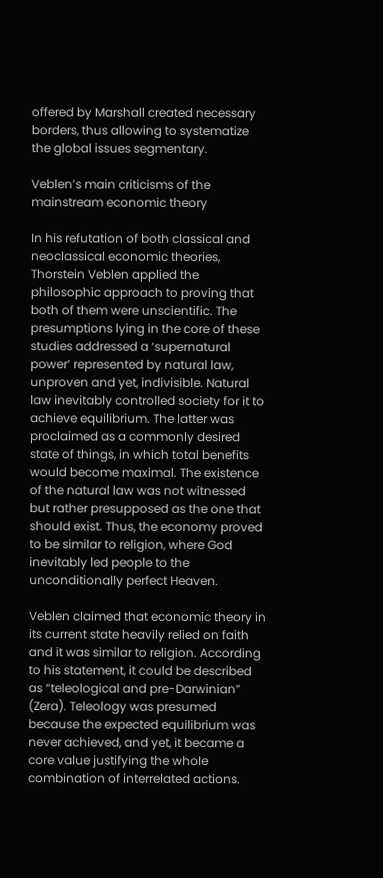offered by Marshall created necessary borders, thus allowing to systematize the global issues segmentary.

Veblen’s main criticisms of the mainstream economic theory

In his refutation of both classical and neoclassical economic theories, Thorstein Veblen applied the philosophic approach to proving that both of them were unscientific. The presumptions lying in the core of these studies addressed a ‘supernatural power’ represented by natural law, unproven and yet, indivisible. Natural law inevitably controlled society for it to achieve equilibrium. The latter was proclaimed as a commonly desired state of things, in which total benefits would become maximal. The existence of the natural law was not witnessed but rather presupposed as the one that should exist. Thus, the economy proved to be similar to religion, where God inevitably led people to the unconditionally perfect Heaven.

Veblen claimed that economic theory in its current state heavily relied on faith and it was similar to religion. According to his statement, it could be described as “teleological and pre-Darwinian” (Zera). Teleology was presumed because the expected equilibrium was never achieved, and yet, it became a core value justifying the whole combination of interrelated actions.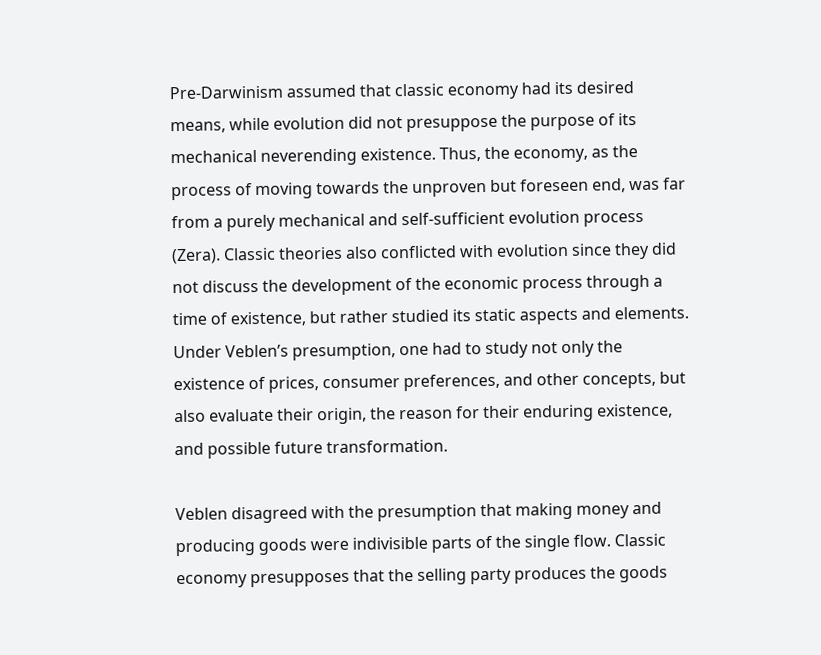Pre-Darwinism assumed that classic economy had its desired means, while evolution did not presuppose the purpose of its mechanical neverending existence. Thus, the economy, as the process of moving towards the unproven but foreseen end, was far from a purely mechanical and self-sufficient evolution process (Zera). Classic theories also conflicted with evolution since they did not discuss the development of the economic process through a time of existence, but rather studied its static aspects and elements. Under Veblen’s presumption, one had to study not only the existence of prices, consumer preferences, and other concepts, but also evaluate their origin, the reason for their enduring existence, and possible future transformation.

Veblen disagreed with the presumption that making money and producing goods were indivisible parts of the single flow. Classic economy presupposes that the selling party produces the goods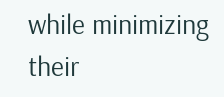while minimizing their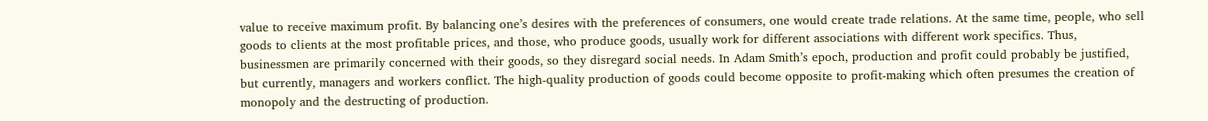value to receive maximum profit. By balancing one’s desires with the preferences of consumers, one would create trade relations. At the same time, people, who sell goods to clients at the most profitable prices, and those, who produce goods, usually work for different associations with different work specifics. Thus, businessmen are primarily concerned with their goods, so they disregard social needs. In Adam Smith’s epoch, production and profit could probably be justified, but currently, managers and workers conflict. The high-quality production of goods could become opposite to profit-making which often presumes the creation of monopoly and the destructing of production.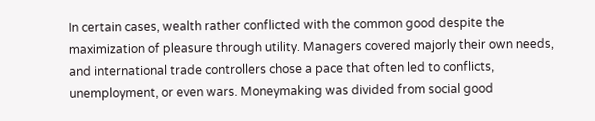In certain cases, wealth rather conflicted with the common good despite the maximization of pleasure through utility. Managers covered majorly their own needs, and international trade controllers chose a pace that often led to conflicts, unemployment, or even wars. Moneymaking was divided from social good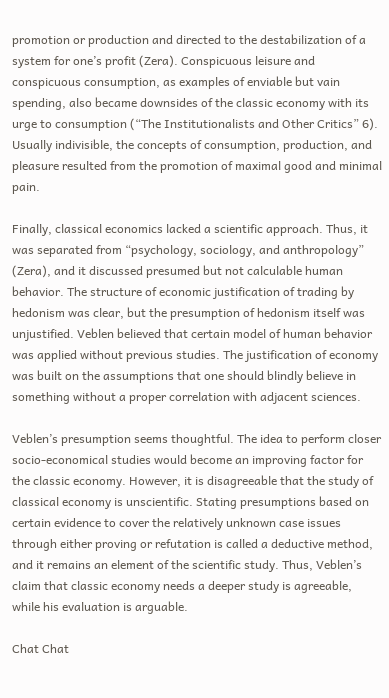promotion or production and directed to the destabilization of a system for one’s profit (Zera). Conspicuous leisure and conspicuous consumption, as examples of enviable but vain spending, also became downsides of the classic economy with its urge to consumption (“The Institutionalists and Other Critics” 6). Usually indivisible, the concepts of consumption, production, and pleasure resulted from the promotion of maximal good and minimal pain.

Finally, classical economics lacked a scientific approach. Thus, it was separated from “psychology, sociology, and anthropology” (Zera), and it discussed presumed but not calculable human behavior. The structure of economic justification of trading by hedonism was clear, but the presumption of hedonism itself was unjustified. Veblen believed that certain model of human behavior was applied without previous studies. The justification of economy was built on the assumptions that one should blindly believe in something without a proper correlation with adjacent sciences.

Veblen’s presumption seems thoughtful. The idea to perform closer socio-economical studies would become an improving factor for the classic economy. However, it is disagreeable that the study of classical economy is unscientific. Stating presumptions based on certain evidence to cover the relatively unknown case issues through either proving or refutation is called a deductive method, and it remains an element of the scientific study. Thus, Veblen’s claim that classic economy needs a deeper study is agreeable, while his evaluation is arguable.

Chat Chat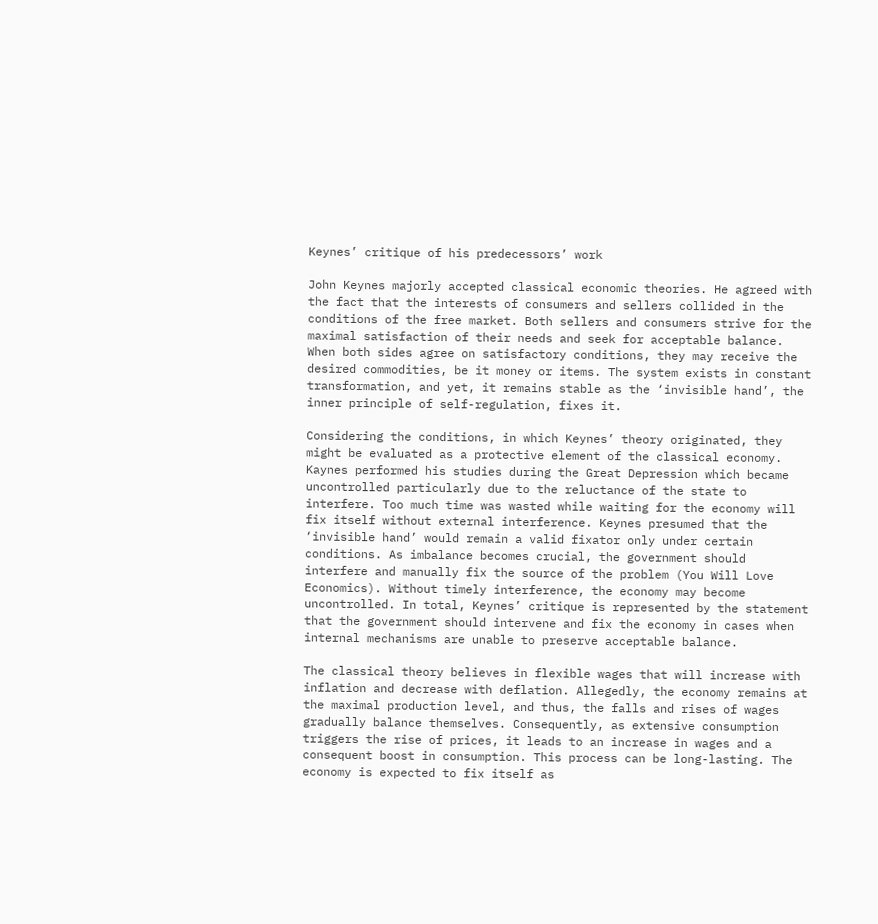Keynes’ critique of his predecessors’ work

John Keynes majorly accepted classical economic theories. He agreed with the fact that the interests of consumers and sellers collided in the conditions of the free market. Both sellers and consumers strive for the maximal satisfaction of their needs and seek for acceptable balance. When both sides agree on satisfactory conditions, they may receive the desired commodities, be it money or items. The system exists in constant transformation, and yet, it remains stable as the ‘invisible hand’, the inner principle of self-regulation, fixes it.

Considering the conditions, in which Keynes’ theory originated, they might be evaluated as a protective element of the classical economy. Kaynes performed his studies during the Great Depression which became uncontrolled particularly due to the reluctance of the state to interfere. Too much time was wasted while waiting for the economy will fix itself without external interference. Keynes presumed that the ‘invisible hand’ would remain a valid fixator only under certain conditions. As imbalance becomes crucial, the government should interfere and manually fix the source of the problem (You Will Love Economics). Without timely interference, the economy may become uncontrolled. In total, Keynes’ critique is represented by the statement that the government should intervene and fix the economy in cases when internal mechanisms are unable to preserve acceptable balance.

The classical theory believes in flexible wages that will increase with inflation and decrease with deflation. Allegedly, the economy remains at the maximal production level, and thus, the falls and rises of wages gradually balance themselves. Consequently, as extensive consumption triggers the rise of prices, it leads to an increase in wages and a consequent boost in consumption. This process can be long-lasting. The economy is expected to fix itself as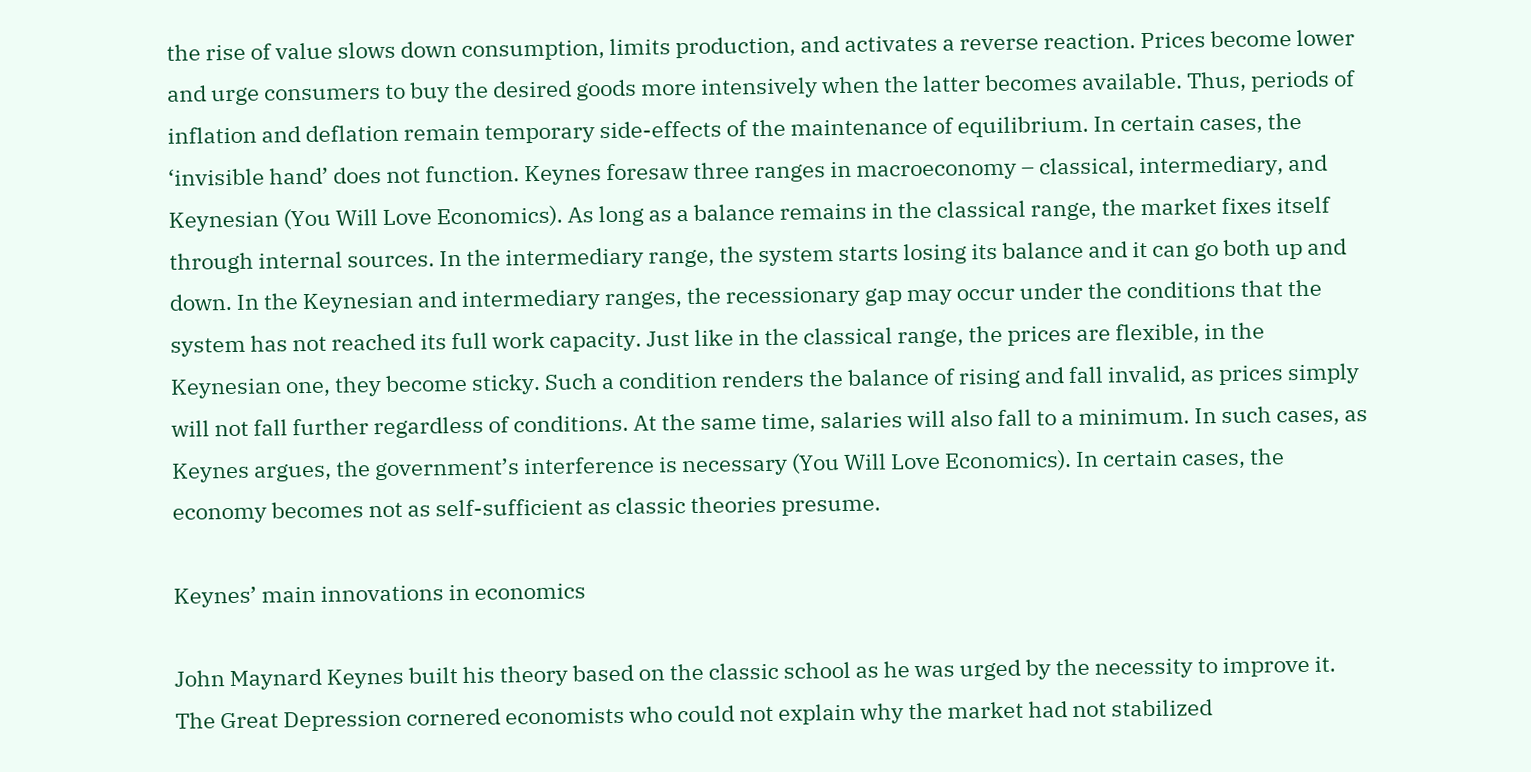the rise of value slows down consumption, limits production, and activates a reverse reaction. Prices become lower and urge consumers to buy the desired goods more intensively when the latter becomes available. Thus, periods of inflation and deflation remain temporary side-effects of the maintenance of equilibrium. In certain cases, the ‘invisible hand’ does not function. Keynes foresaw three ranges in macroeconomy – classical, intermediary, and Keynesian (You Will Love Economics). As long as a balance remains in the classical range, the market fixes itself through internal sources. In the intermediary range, the system starts losing its balance and it can go both up and down. In the Keynesian and intermediary ranges, the recessionary gap may occur under the conditions that the system has not reached its full work capacity. Just like in the classical range, the prices are flexible, in the Keynesian one, they become sticky. Such a condition renders the balance of rising and fall invalid, as prices simply will not fall further regardless of conditions. At the same time, salaries will also fall to a minimum. In such cases, as Keynes argues, the government’s interference is necessary (You Will Love Economics). In certain cases, the economy becomes not as self-sufficient as classic theories presume.

Keynes’ main innovations in economics

John Maynard Keynes built his theory based on the classic school as he was urged by the necessity to improve it. The Great Depression cornered economists who could not explain why the market had not stabilized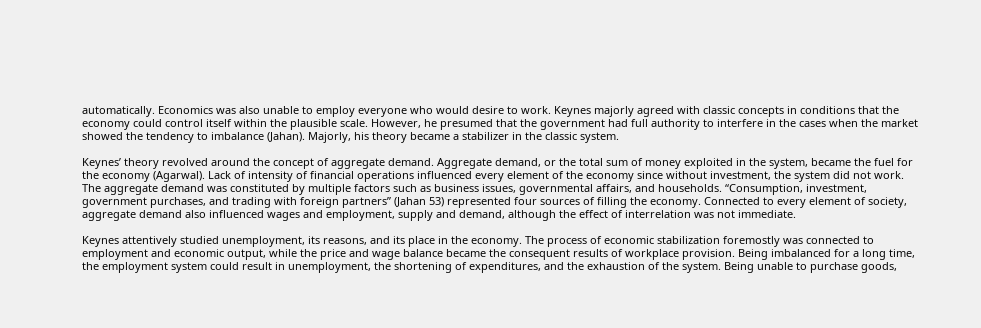automatically. Economics was also unable to employ everyone who would desire to work. Keynes majorly agreed with classic concepts in conditions that the economy could control itself within the plausible scale. However, he presumed that the government had full authority to interfere in the cases when the market showed the tendency to imbalance (Jahan). Majorly, his theory became a stabilizer in the classic system.

Keynes’ theory revolved around the concept of aggregate demand. Aggregate demand, or the total sum of money exploited in the system, became the fuel for the economy (Agarwal). Lack of intensity of financial operations influenced every element of the economy since without investment, the system did not work. The aggregate demand was constituted by multiple factors such as business issues, governmental affairs, and households. “Consumption, investment, government purchases, and trading with foreign partners” (Jahan 53) represented four sources of filling the economy. Connected to every element of society, aggregate demand also influenced wages and employment, supply and demand, although the effect of interrelation was not immediate.

Keynes attentively studied unemployment, its reasons, and its place in the economy. The process of economic stabilization foremostly was connected to employment and economic output, while the price and wage balance became the consequent results of workplace provision. Being imbalanced for a long time, the employment system could result in unemployment, the shortening of expenditures, and the exhaustion of the system. Being unable to purchase goods,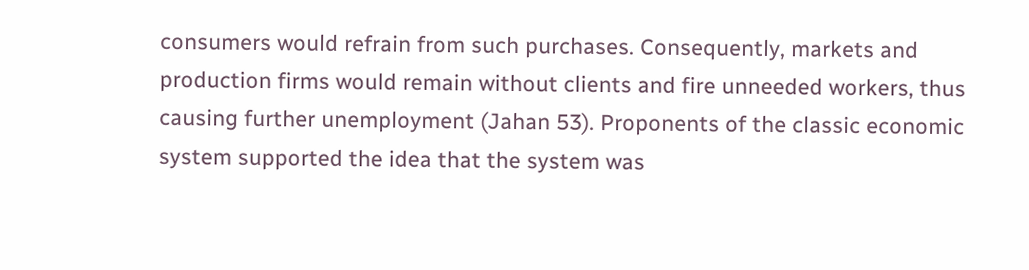consumers would refrain from such purchases. Consequently, markets and production firms would remain without clients and fire unneeded workers, thus causing further unemployment (Jahan 53). Proponents of the classic economic system supported the idea that the system was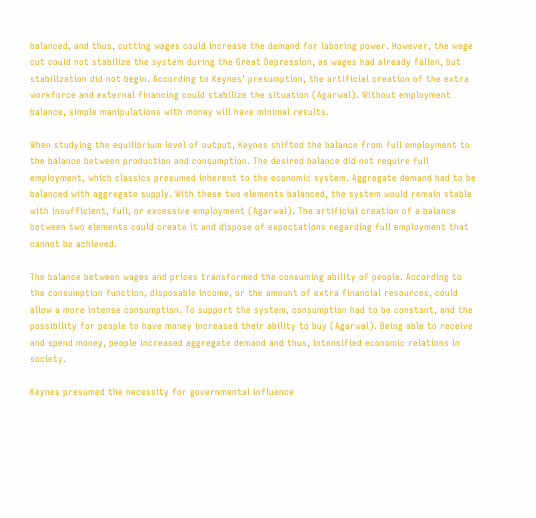balanced, and thus, cutting wages could increase the demand for laboring power. However, the wage cut could not stabilize the system during the Great Depression, as wages had already fallen, but stabilization did not begin. According to Keynes’ presumption, the artificial creation of the extra workforce and external financing could stabilize the situation (Agarwal). Without employment balance, simple manipulations with money will have minimal results.

When studying the equilibrium level of output, Keynes shifted the balance from full employment to the balance between production and consumption. The desired balance did not require full employment, which classics presumed inherent to the economic system. Aggregate demand had to be balanced with aggregate supply. With these two elements balanced, the system would remain stable with insufficient, full, or excessive employment (Agarwal). The artificial creation of a balance between two elements could create it and dispose of expectations regarding full employment that cannot be achieved.

The balance between wages and prices transformed the consuming ability of people. According to the consumption function, disposable income, or the amount of extra financial resources, could allow a more intense consumption. To support the system, consumption had to be constant, and the possibility for people to have money increased their ability to buy (Agarwal). Being able to receive and spend money, people increased aggregate demand and thus, intensified economic relations in society.

Keynes presumed the necessity for governmental influence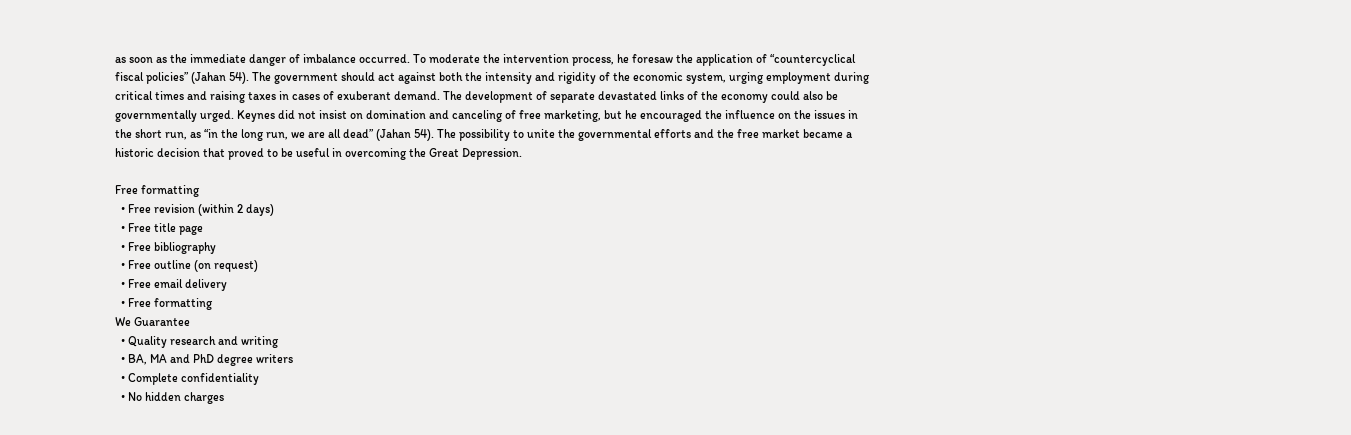as soon as the immediate danger of imbalance occurred. To moderate the intervention process, he foresaw the application of “countercyclical fiscal policies” (Jahan 54). The government should act against both the intensity and rigidity of the economic system, urging employment during critical times and raising taxes in cases of exuberant demand. The development of separate devastated links of the economy could also be governmentally urged. Keynes did not insist on domination and canceling of free marketing, but he encouraged the influence on the issues in the short run, as “in the long run, we are all dead” (Jahan 54). The possibility to unite the governmental efforts and the free market became a historic decision that proved to be useful in overcoming the Great Depression.

Free formatting
  • Free revision (within 2 days)
  • Free title page
  • Free bibliography
  • Free outline (on request)
  • Free email delivery
  • Free formatting
We Guarantee
  • Quality research and writing
  • BA, MA and PhD degree writers
  • Complete confidentiality
  • No hidden charges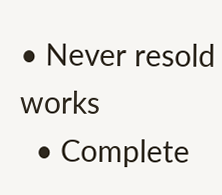• Never resold works
  • Complete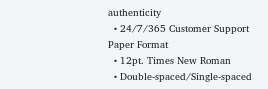authenticity
  • 24/7/365 Customer Support
Paper Format
  • 12pt. Times New Roman
  • Double-spaced/Single-spaced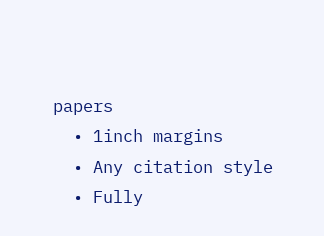papers
  • 1inch margins
  • Any citation style
  • Fully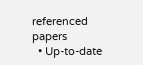referenced papers
  • Up-to-date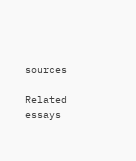sources

Related essays